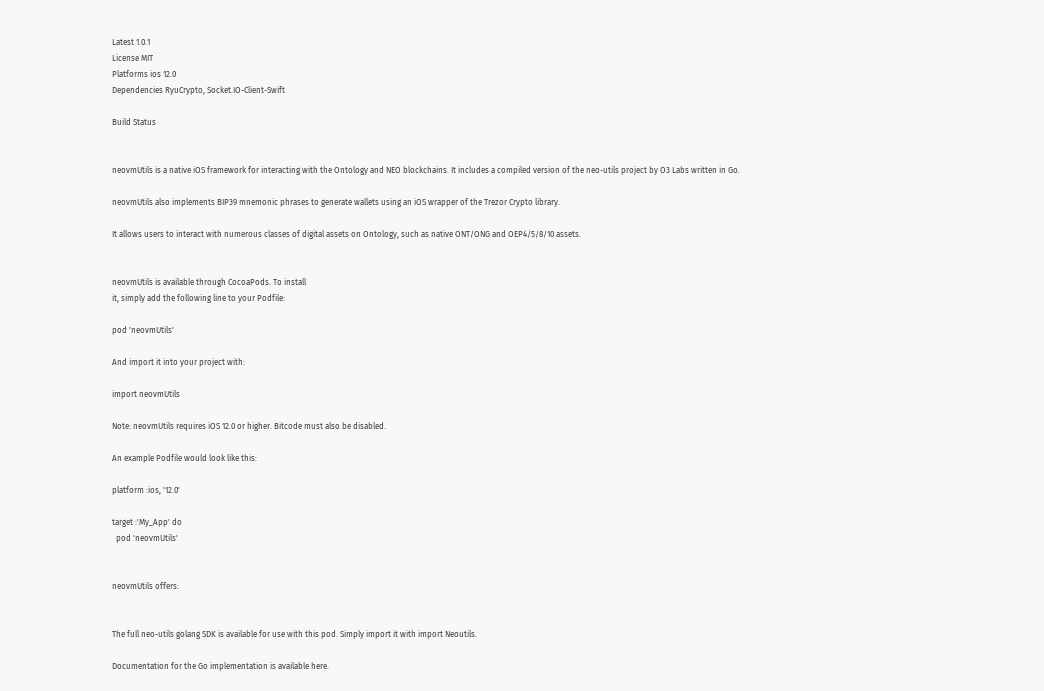Latest 1.0.1
License MIT
Platforms ios 12.0
Dependencies RyuCrypto, Socket.IO-Client-Swift

Build Status


neovmUtils is a native iOS framework for interacting with the Ontology and NEO blockchains. It includes a compiled version of the neo-utils project by O3 Labs written in Go.

neovmUtils also implements BIP39 mnemonic phrases to generate wallets using an iOS wrapper of the Trezor Crypto library.

It allows users to interact with numerous classes of digital assets on Ontology, such as native ONT/ONG and OEP4/5/8/10 assets.


neovmUtils is available through CocoaPods. To install
it, simply add the following line to your Podfile:

pod 'neovmUtils'

And import it into your project with:

import neovmUtils

Note: neovmUtils requires iOS 12.0 or higher. Bitcode must also be disabled.

An example Podfile would look like this:

platform :ios, '12.0'

target :'My_App' do
  pod 'neovmUtils'


neovmUtils offers:


The full neo-utils golang SDK is available for use with this pod. Simply import it with import Neoutils.

Documentation for the Go implementation is available here.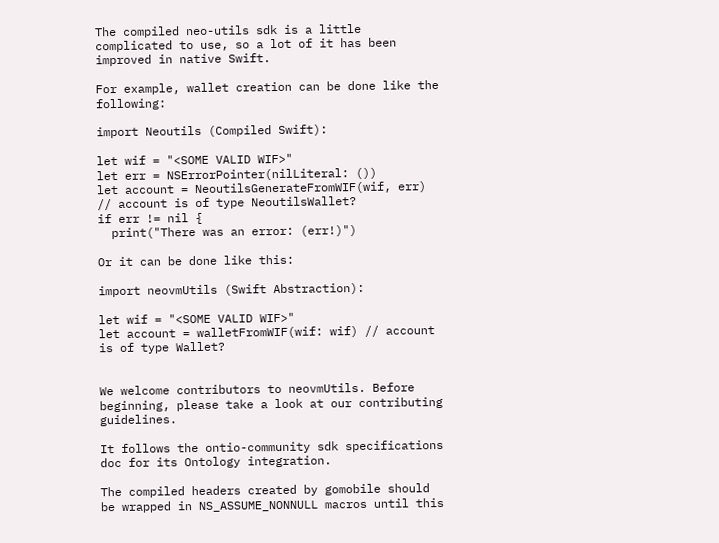The compiled neo-utils sdk is a little complicated to use, so a lot of it has been improved in native Swift.

For example, wallet creation can be done like the following:

import Neoutils (Compiled Swift):

let wif = "<SOME VALID WIF>"
let err = NSErrorPointer(nilLiteral: ())
let account = NeoutilsGenerateFromWIF(wif, err) // account is of type NeoutilsWallet?
if err != nil {
  print("There was an error: (err!)")

Or it can be done like this:

import neovmUtils (Swift Abstraction):

let wif = "<SOME VALID WIF>"
let account = walletFromWIF(wif: wif) // account is of type Wallet?


We welcome contributors to neovmUtils. Before beginning, please take a look at our contributing guidelines.

It follows the ontio-community sdk specifications doc for its Ontology integration.

The compiled headers created by gomobile should be wrapped in NS_ASSUME_NONNULL macros until this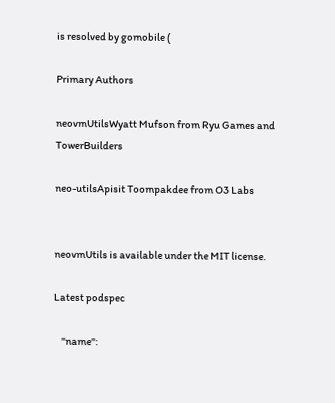is resolved by gomobile (

Primary Authors

neovmUtilsWyatt Mufson from Ryu Games and TowerBuilders

neo-utilsApisit Toompakdee from O3 Labs


neovmUtils is available under the MIT license.

Latest podspec

    "name":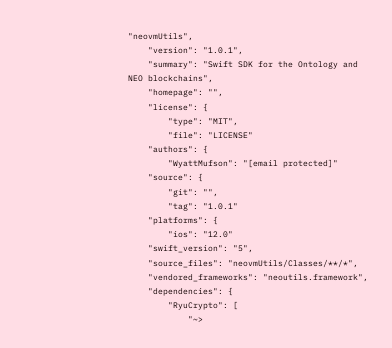"neovmUtils",
    "version": "1.0.1",
    "summary": "Swift SDK for the Ontology and NEO blockchains",
    "homepage": "",
    "license": {
        "type": "MIT",
        "file": "LICENSE"
    "authors": {
        "WyattMufson": "[email protected]"
    "source": {
        "git": "",
        "tag": "1.0.1"
    "platforms": {
        "ios": "12.0"
    "swift_version": "5",
    "source_files": "neovmUtils/Classes/**/*",
    "vendored_frameworks": "neoutils.framework",
    "dependencies": {
        "RyuCrypto": [
            "~>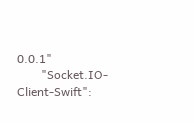0.0.1"
        "Socket.IO-Client-Swift":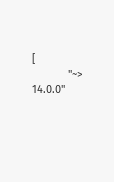[
            "~> 14.0.0"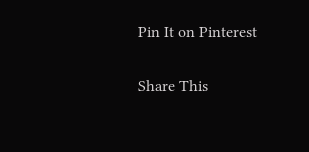Pin It on Pinterest

Share This